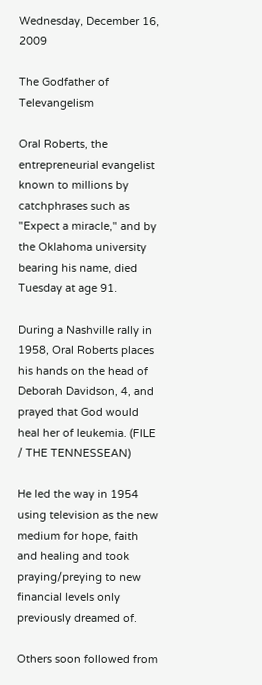Wednesday, December 16, 2009

The Godfather of Televangelism

Oral Roberts, the entrepreneurial evangelist known to millions by catchphrases such as "Expect a miracle," and by the Oklahoma university bearing his name, died Tuesday at age 91.

During a Nashville rally in 1958, Oral Roberts places his hands on the head of Deborah Davidson, 4, and prayed that God would heal her of leukemia. (FILE / THE TENNESSEAN)

He led the way in 1954 using television as the new medium for hope, faith and healing and took praying/preying to new financial levels only previously dreamed of.

Others soon followed from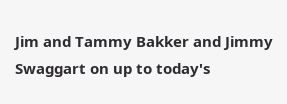Jim and Tammy Bakker and Jimmy Swaggart on up to today's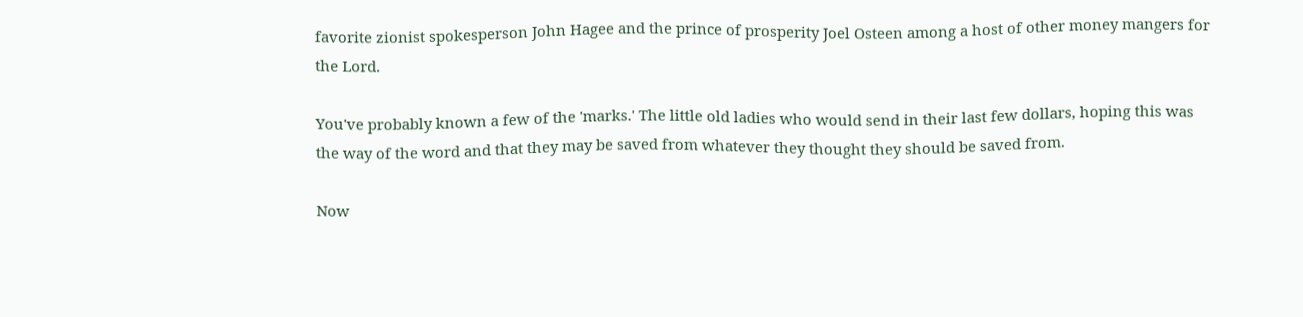favorite zionist spokesperson John Hagee and the prince of prosperity Joel Osteen among a host of other money mangers for the Lord.

You've probably known a few of the 'marks.' The little old ladies who would send in their last few dollars, hoping this was the way of the word and that they may be saved from whatever they thought they should be saved from.

Now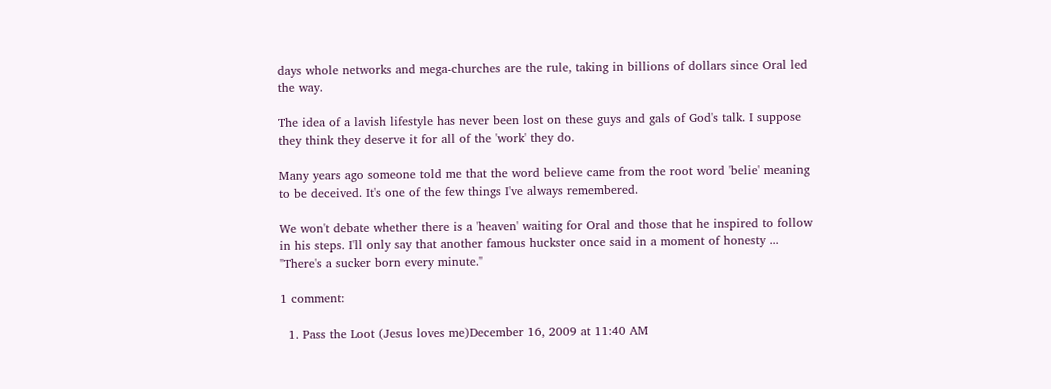days whole networks and mega-churches are the rule, taking in billions of dollars since Oral led the way.

The idea of a lavish lifestyle has never been lost on these guys and gals of God's talk. I suppose they think they deserve it for all of the 'work' they do.

Many years ago someone told me that the word believe came from the root word 'belie' meaning to be deceived. It's one of the few things I've always remembered.

We won't debate whether there is a 'heaven' waiting for Oral and those that he inspired to follow in his steps. I'll only say that another famous huckster once said in a moment of honesty ... "There's a sucker born every minute."

1 comment:

  1. Pass the Loot (Jesus loves me)December 16, 2009 at 11:40 AM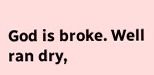God is broke. Well ran dry,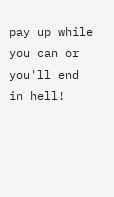pay up while you can or you'll end in hell!